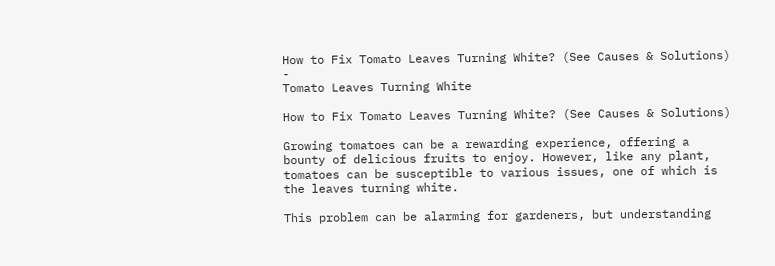How to Fix Tomato Leaves Turning White? (See Causes & Solutions) -
Tomato Leaves Turning White

How to Fix Tomato Leaves Turning White? (See Causes & Solutions)

Growing tomatoes can be a rewarding experience, offering a bounty of delicious fruits to enjoy. However, like any plant, tomatoes can be susceptible to various issues, one of which is the leaves turning white.

This problem can be alarming for gardeners, but understanding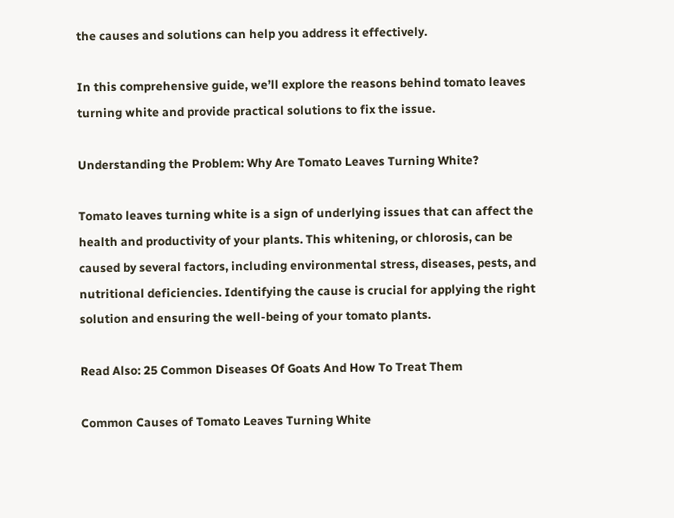the causes and solutions can help you address it effectively.

In this comprehensive guide, we’ll explore the reasons behind tomato leaves turning white and provide practical solutions to fix the issue.

Understanding the Problem: Why Are Tomato Leaves Turning White?

Tomato leaves turning white is a sign of underlying issues that can affect the health and productivity of your plants. This whitening, or chlorosis, can be caused by several factors, including environmental stress, diseases, pests, and nutritional deficiencies. Identifying the cause is crucial for applying the right solution and ensuring the well-being of your tomato plants.

Read Also: 25 Common Diseases Of Goats And How To Treat Them

Common Causes of Tomato Leaves Turning White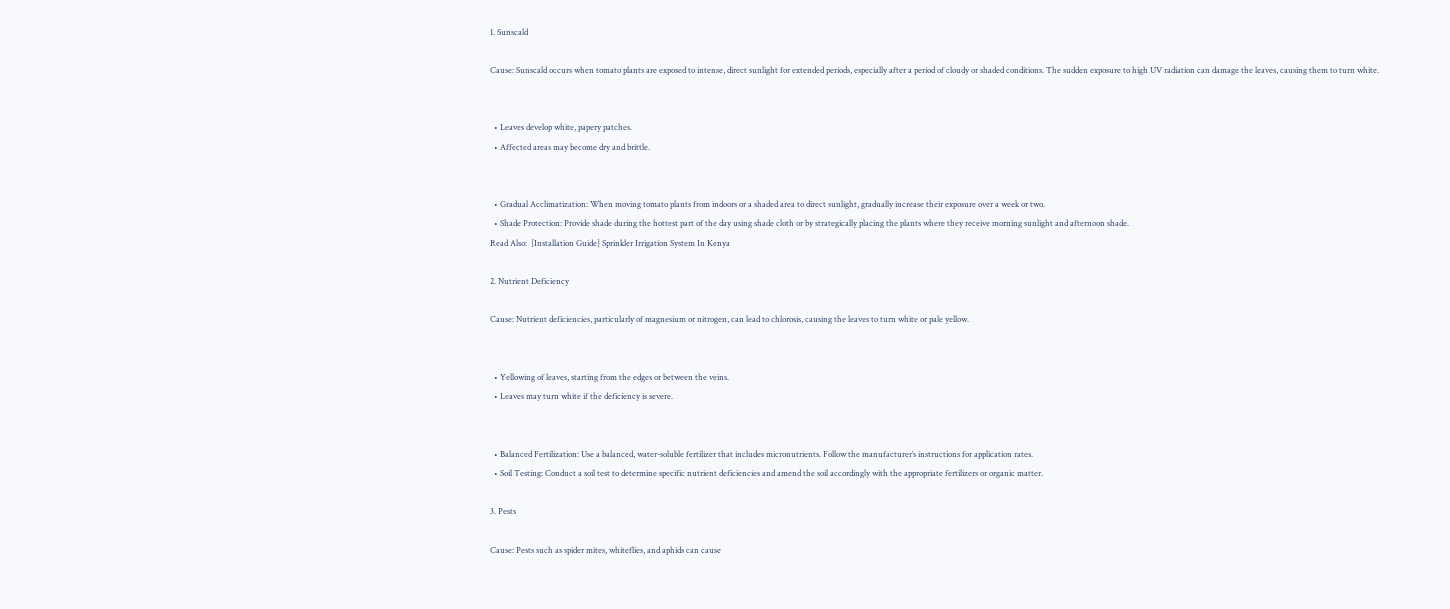1. Sunscald

Cause: Sunscald occurs when tomato plants are exposed to intense, direct sunlight for extended periods, especially after a period of cloudy or shaded conditions. The sudden exposure to high UV radiation can damage the leaves, causing them to turn white.


  • Leaves develop white, papery patches.
  • Affected areas may become dry and brittle.


  • Gradual Acclimatization: When moving tomato plants from indoors or a shaded area to direct sunlight, gradually increase their exposure over a week or two.
  • Shade Protection: Provide shade during the hottest part of the day using shade cloth or by strategically placing the plants where they receive morning sunlight and afternoon shade.
Read Also:  [Installation Guide] Sprinkler Irrigation System In Kenya

2. Nutrient Deficiency

Cause: Nutrient deficiencies, particularly of magnesium or nitrogen, can lead to chlorosis, causing the leaves to turn white or pale yellow.


  • Yellowing of leaves, starting from the edges or between the veins.
  • Leaves may turn white if the deficiency is severe.


  • Balanced Fertilization: Use a balanced, water-soluble fertilizer that includes micronutrients. Follow the manufacturer’s instructions for application rates.
  • Soil Testing: Conduct a soil test to determine specific nutrient deficiencies and amend the soil accordingly with the appropriate fertilizers or organic matter.

3. Pests

Cause: Pests such as spider mites, whiteflies, and aphids can cause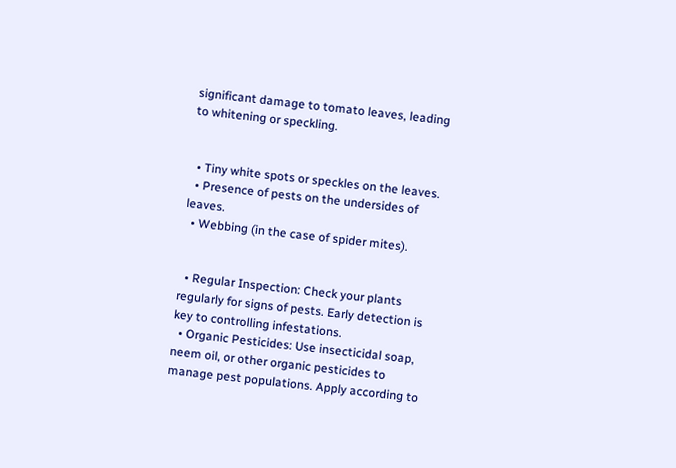significant damage to tomato leaves, leading to whitening or speckling.


  • Tiny white spots or speckles on the leaves.
  • Presence of pests on the undersides of leaves.
  • Webbing (in the case of spider mites).


  • Regular Inspection: Check your plants regularly for signs of pests. Early detection is key to controlling infestations.
  • Organic Pesticides: Use insecticidal soap, neem oil, or other organic pesticides to manage pest populations. Apply according to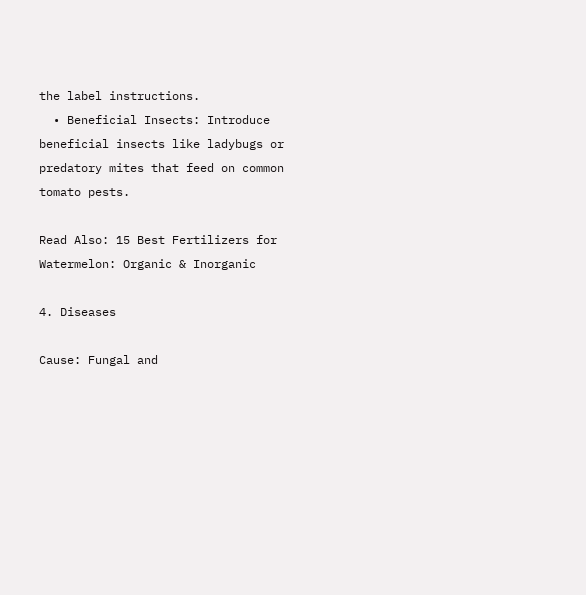the label instructions.
  • Beneficial Insects: Introduce beneficial insects like ladybugs or predatory mites that feed on common tomato pests.

Read Also: 15 Best Fertilizers for Watermelon: Organic & Inorganic

4. Diseases

Cause: Fungal and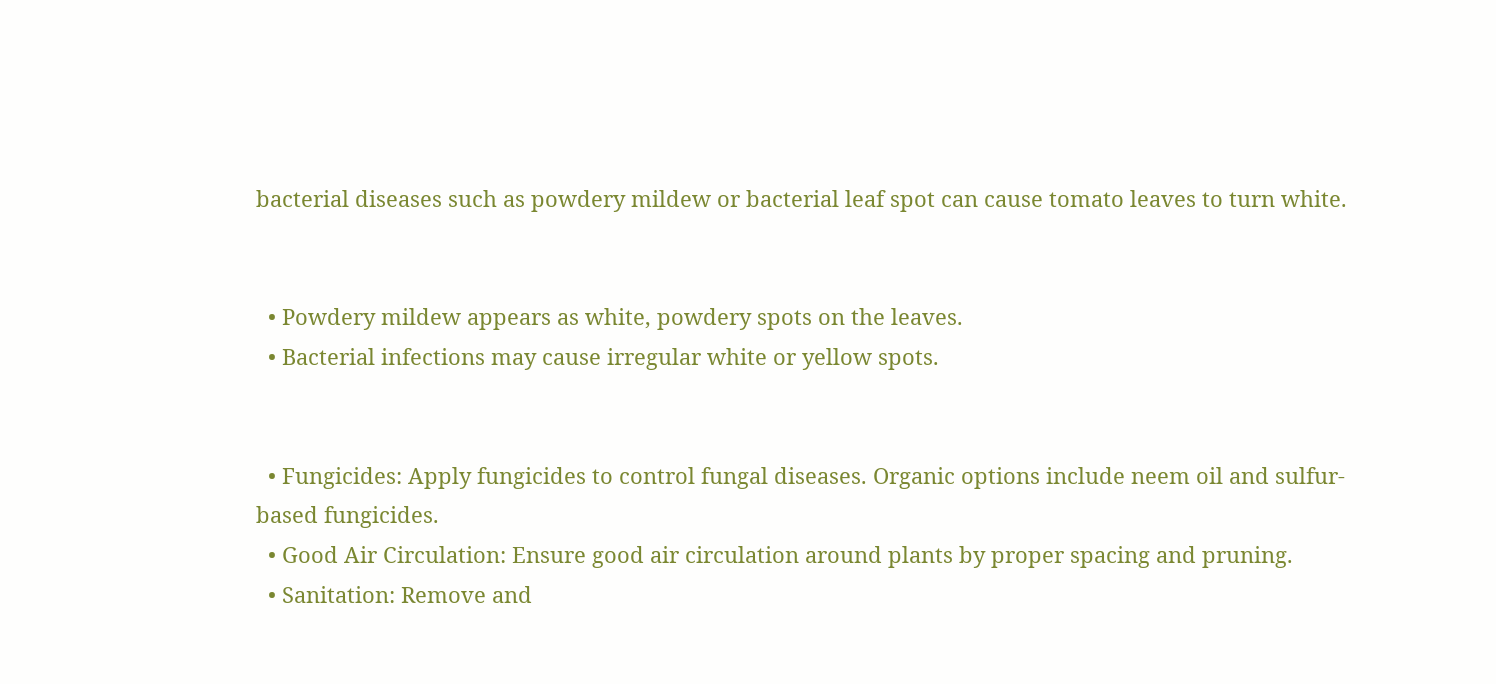bacterial diseases such as powdery mildew or bacterial leaf spot can cause tomato leaves to turn white.


  • Powdery mildew appears as white, powdery spots on the leaves.
  • Bacterial infections may cause irregular white or yellow spots.


  • Fungicides: Apply fungicides to control fungal diseases. Organic options include neem oil and sulfur-based fungicides.
  • Good Air Circulation: Ensure good air circulation around plants by proper spacing and pruning.
  • Sanitation: Remove and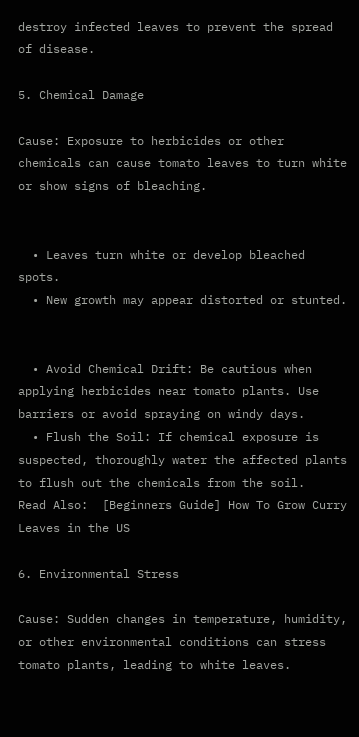destroy infected leaves to prevent the spread of disease.

5. Chemical Damage

Cause: Exposure to herbicides or other chemicals can cause tomato leaves to turn white or show signs of bleaching.


  • Leaves turn white or develop bleached spots.
  • New growth may appear distorted or stunted.


  • Avoid Chemical Drift: Be cautious when applying herbicides near tomato plants. Use barriers or avoid spraying on windy days.
  • Flush the Soil: If chemical exposure is suspected, thoroughly water the affected plants to flush out the chemicals from the soil.
Read Also:  [Beginners Guide] How To Grow Curry Leaves in the US

6. Environmental Stress

Cause: Sudden changes in temperature, humidity, or other environmental conditions can stress tomato plants, leading to white leaves.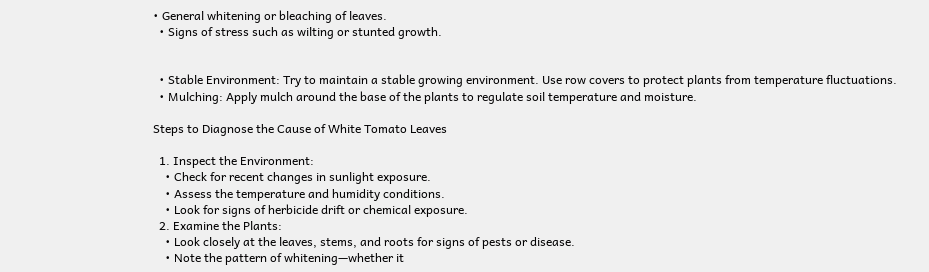• General whitening or bleaching of leaves.
  • Signs of stress such as wilting or stunted growth.


  • Stable Environment: Try to maintain a stable growing environment. Use row covers to protect plants from temperature fluctuations.
  • Mulching: Apply mulch around the base of the plants to regulate soil temperature and moisture.

Steps to Diagnose the Cause of White Tomato Leaves

  1. Inspect the Environment:
    • Check for recent changes in sunlight exposure.
    • Assess the temperature and humidity conditions.
    • Look for signs of herbicide drift or chemical exposure.
  2. Examine the Plants:
    • Look closely at the leaves, stems, and roots for signs of pests or disease.
    • Note the pattern of whitening—whether it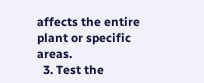affects the entire plant or specific areas.
  3. Test the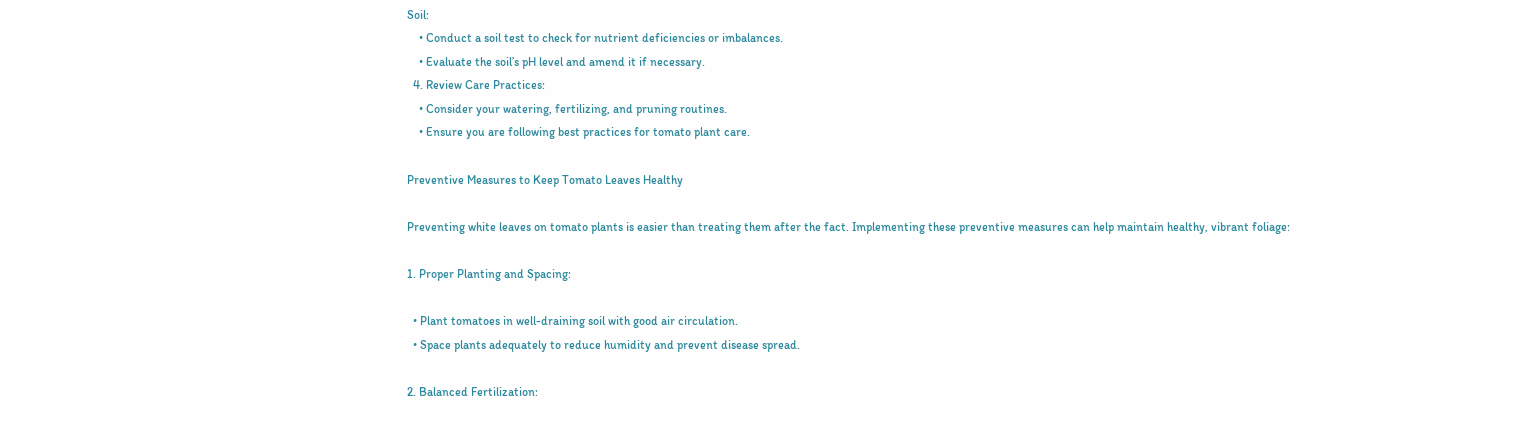Soil:
    • Conduct a soil test to check for nutrient deficiencies or imbalances.
    • Evaluate the soil’s pH level and amend it if necessary.
  4. Review Care Practices:
    • Consider your watering, fertilizing, and pruning routines.
    • Ensure you are following best practices for tomato plant care.

Preventive Measures to Keep Tomato Leaves Healthy

Preventing white leaves on tomato plants is easier than treating them after the fact. Implementing these preventive measures can help maintain healthy, vibrant foliage:

1. Proper Planting and Spacing:

  • Plant tomatoes in well-draining soil with good air circulation.
  • Space plants adequately to reduce humidity and prevent disease spread.

2. Balanced Fertilization: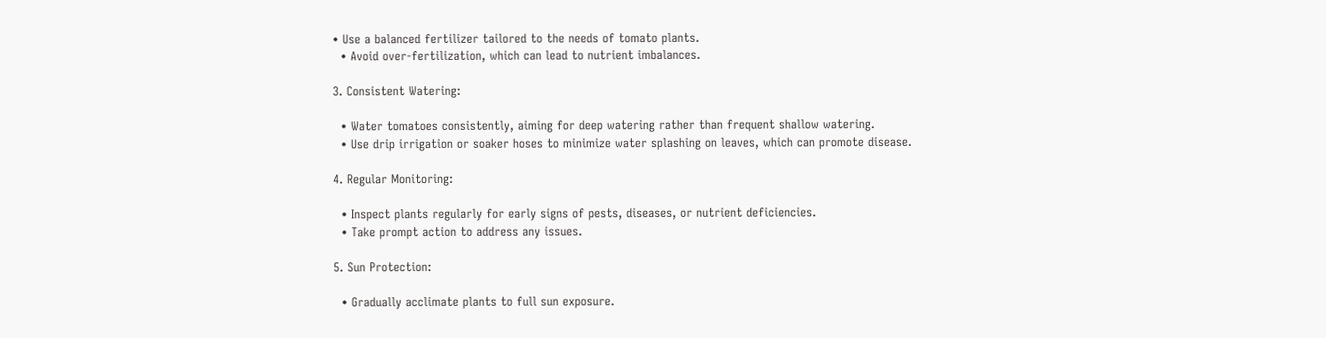• Use a balanced fertilizer tailored to the needs of tomato plants.
  • Avoid over-fertilization, which can lead to nutrient imbalances.

3. Consistent Watering:

  • Water tomatoes consistently, aiming for deep watering rather than frequent shallow watering.
  • Use drip irrigation or soaker hoses to minimize water splashing on leaves, which can promote disease.

4. Regular Monitoring:

  • Inspect plants regularly for early signs of pests, diseases, or nutrient deficiencies.
  • Take prompt action to address any issues.

5. Sun Protection:

  • Gradually acclimate plants to full sun exposure.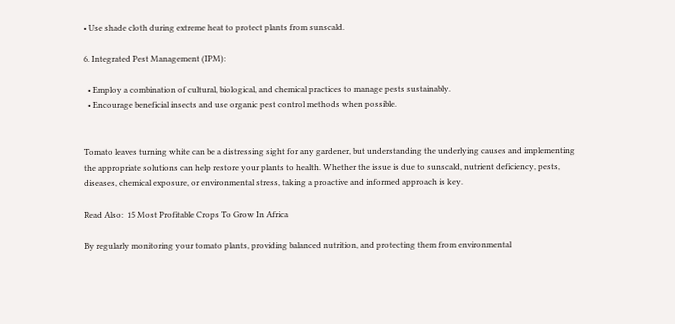• Use shade cloth during extreme heat to protect plants from sunscald.

6. Integrated Pest Management (IPM):

  • Employ a combination of cultural, biological, and chemical practices to manage pests sustainably.
  • Encourage beneficial insects and use organic pest control methods when possible.


Tomato leaves turning white can be a distressing sight for any gardener, but understanding the underlying causes and implementing the appropriate solutions can help restore your plants to health. Whether the issue is due to sunscald, nutrient deficiency, pests, diseases, chemical exposure, or environmental stress, taking a proactive and informed approach is key.

Read Also:  15 Most Profitable Crops To Grow In Africa

By regularly monitoring your tomato plants, providing balanced nutrition, and protecting them from environmental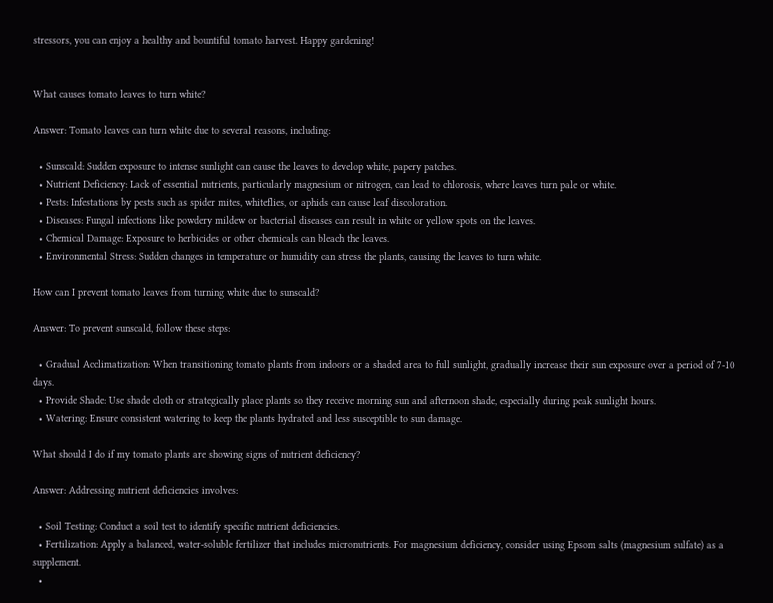stressors, you can enjoy a healthy and bountiful tomato harvest. Happy gardening!


What causes tomato leaves to turn white?

Answer: Tomato leaves can turn white due to several reasons, including:

  • Sunscald: Sudden exposure to intense sunlight can cause the leaves to develop white, papery patches.
  • Nutrient Deficiency: Lack of essential nutrients, particularly magnesium or nitrogen, can lead to chlorosis, where leaves turn pale or white.
  • Pests: Infestations by pests such as spider mites, whiteflies, or aphids can cause leaf discoloration.
  • Diseases: Fungal infections like powdery mildew or bacterial diseases can result in white or yellow spots on the leaves.
  • Chemical Damage: Exposure to herbicides or other chemicals can bleach the leaves.
  • Environmental Stress: Sudden changes in temperature or humidity can stress the plants, causing the leaves to turn white.

How can I prevent tomato leaves from turning white due to sunscald?

Answer: To prevent sunscald, follow these steps:

  • Gradual Acclimatization: When transitioning tomato plants from indoors or a shaded area to full sunlight, gradually increase their sun exposure over a period of 7-10 days.
  • Provide Shade: Use shade cloth or strategically place plants so they receive morning sun and afternoon shade, especially during peak sunlight hours.
  • Watering: Ensure consistent watering to keep the plants hydrated and less susceptible to sun damage.

What should I do if my tomato plants are showing signs of nutrient deficiency?

Answer: Addressing nutrient deficiencies involves:

  • Soil Testing: Conduct a soil test to identify specific nutrient deficiencies.
  • Fertilization: Apply a balanced, water-soluble fertilizer that includes micronutrients. For magnesium deficiency, consider using Epsom salts (magnesium sulfate) as a supplement.
  •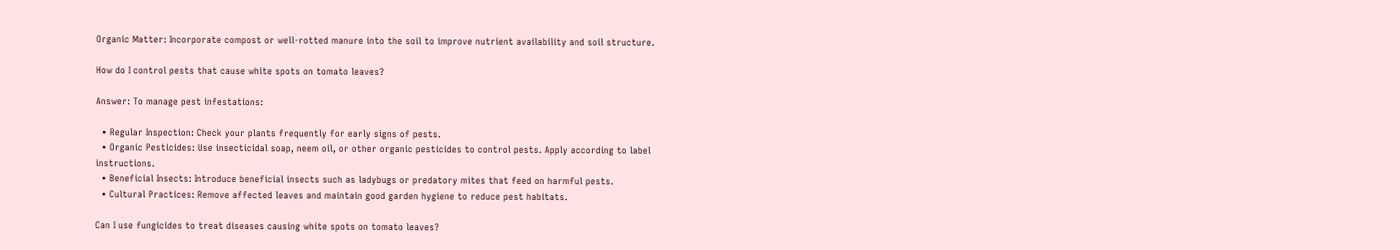Organic Matter: Incorporate compost or well-rotted manure into the soil to improve nutrient availability and soil structure.

How do I control pests that cause white spots on tomato leaves?

Answer: To manage pest infestations:

  • Regular Inspection: Check your plants frequently for early signs of pests.
  • Organic Pesticides: Use insecticidal soap, neem oil, or other organic pesticides to control pests. Apply according to label instructions.
  • Beneficial Insects: Introduce beneficial insects such as ladybugs or predatory mites that feed on harmful pests.
  • Cultural Practices: Remove affected leaves and maintain good garden hygiene to reduce pest habitats.

Can I use fungicides to treat diseases causing white spots on tomato leaves?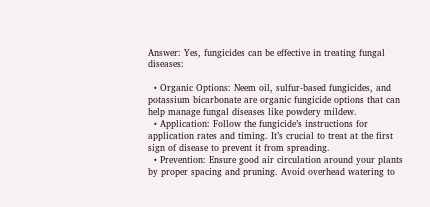Answer: Yes, fungicides can be effective in treating fungal diseases:

  • Organic Options: Neem oil, sulfur-based fungicides, and potassium bicarbonate are organic fungicide options that can help manage fungal diseases like powdery mildew.
  • Application: Follow the fungicide’s instructions for application rates and timing. It’s crucial to treat at the first sign of disease to prevent it from spreading.
  • Prevention: Ensure good air circulation around your plants by proper spacing and pruning. Avoid overhead watering to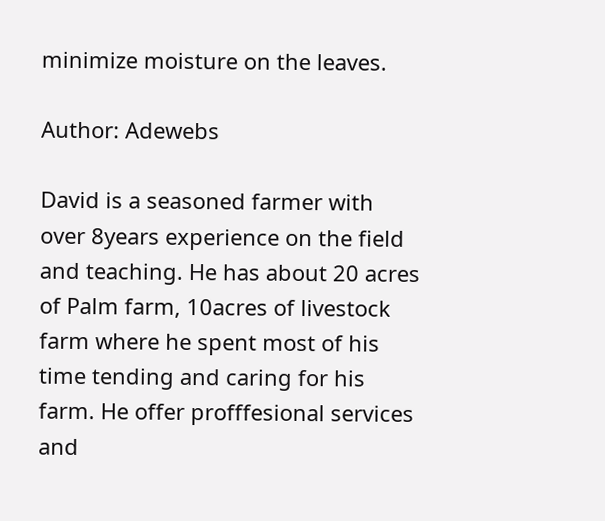minimize moisture on the leaves.

Author: Adewebs

David is a seasoned farmer with over 8years experience on the field and teaching. He has about 20 acres of Palm farm, 10acres of livestock farm where he spent most of his time tending and caring for his farm. He offer profffesional services and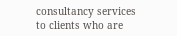consultancy services to clients who are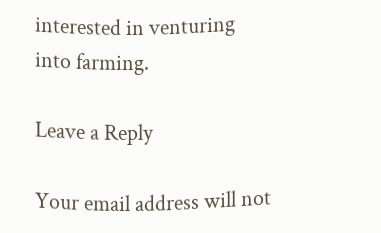interested in venturing into farming.

Leave a Reply

Your email address will not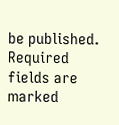be published. Required fields are marked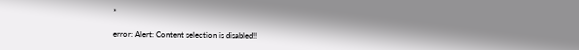*

error: Alert: Content selection is disabled!!